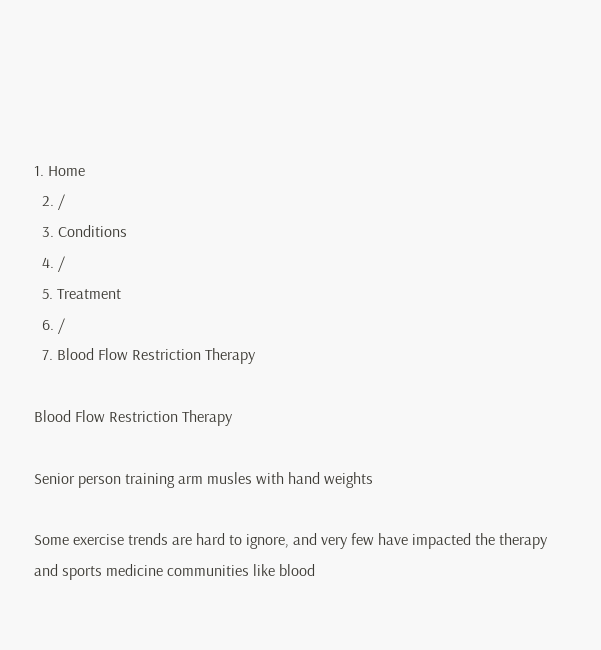1. Home
  2. /
  3. Conditions
  4. /
  5. Treatment
  6. /
  7. Blood Flow Restriction Therapy

Blood Flow Restriction Therapy

Senior person training arm musles with hand weights

Some exercise trends are hard to ignore, and very few have impacted the therapy and sports medicine communities like blood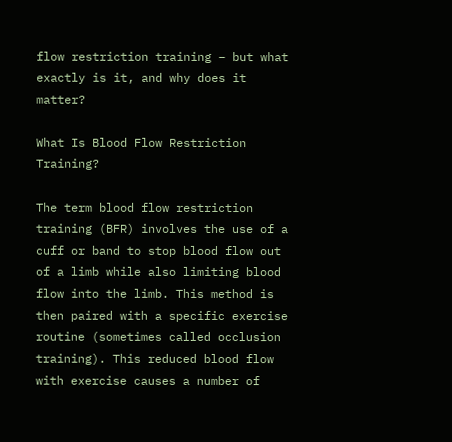flow restriction training – but what exactly is it, and why does it matter?

What Is Blood Flow Restriction Training?

The term blood flow restriction training (BFR) involves the use of a cuff or band to stop blood flow out of a limb while also limiting blood flow into the limb. This method is then paired with a specific exercise routine (sometimes called occlusion training). This reduced blood flow with exercise causes a number of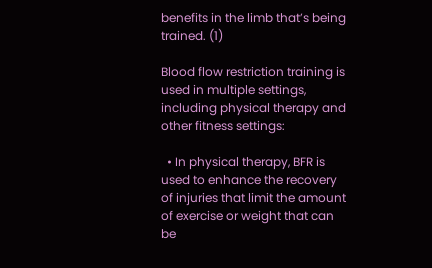benefits in the limb that’s being trained. (1)

Blood flow restriction training is used in multiple settings, including physical therapy and other fitness settings:

  • In physical therapy, BFR is used to enhance the recovery of injuries that limit the amount of exercise or weight that can be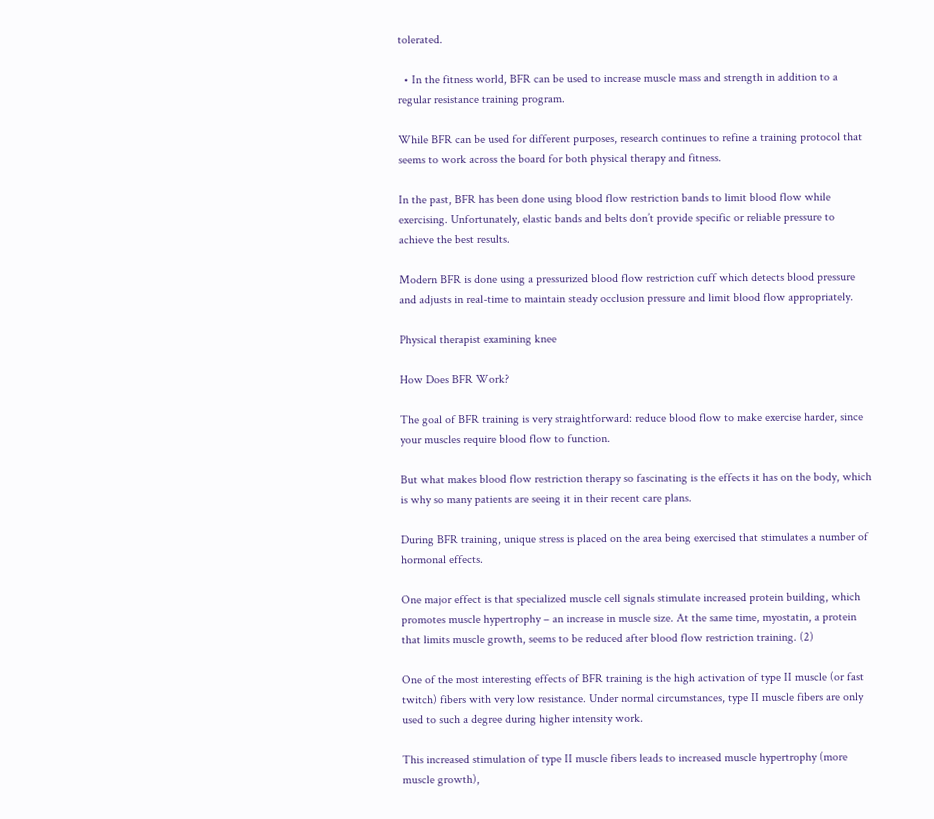tolerated.

  • In the fitness world, BFR can be used to increase muscle mass and strength in addition to a regular resistance training program.

While BFR can be used for different purposes, research continues to refine a training protocol that seems to work across the board for both physical therapy and fitness.

In the past, BFR has been done using blood flow restriction bands to limit blood flow while exercising. Unfortunately, elastic bands and belts don’t provide specific or reliable pressure to achieve the best results.

Modern BFR is done using a pressurized blood flow restriction cuff which detects blood pressure and adjusts in real-time to maintain steady occlusion pressure and limit blood flow appropriately.

Physical therapist examining knee

How Does BFR Work?

The goal of BFR training is very straightforward: reduce blood flow to make exercise harder, since your muscles require blood flow to function.

But what makes blood flow restriction therapy so fascinating is the effects it has on the body, which is why so many patients are seeing it in their recent care plans.

During BFR training, unique stress is placed on the area being exercised that stimulates a number of hormonal effects.

One major effect is that specialized muscle cell signals stimulate increased protein building, which promotes muscle hypertrophy – an increase in muscle size. At the same time, myostatin, a protein that limits muscle growth, seems to be reduced after blood flow restriction training. (2)

One of the most interesting effects of BFR training is the high activation of type II muscle (or fast twitch) fibers with very low resistance. Under normal circumstances, type II muscle fibers are only used to such a degree during higher intensity work.

This increased stimulation of type II muscle fibers leads to increased muscle hypertrophy (more muscle growth),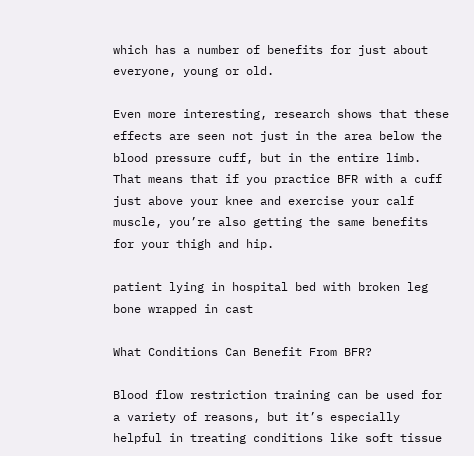which has a number of benefits for just about everyone, young or old.

Even more interesting, research shows that these effects are seen not just in the area below the blood pressure cuff, but in the entire limb. That means that if you practice BFR with a cuff just above your knee and exercise your calf muscle, you’re also getting the same benefits for your thigh and hip.

patient lying in hospital bed with broken leg bone wrapped in cast

What Conditions Can Benefit From BFR?

Blood flow restriction training can be used for a variety of reasons, but it’s especially helpful in treating conditions like soft tissue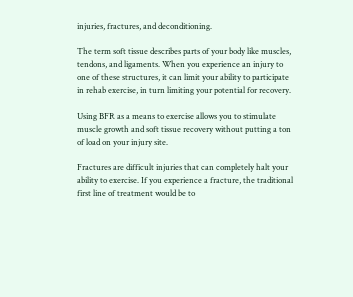injuries, fractures, and deconditioning.

The term soft tissue describes parts of your body like muscles, tendons, and ligaments. When you experience an injury to one of these structures, it can limit your ability to participate in rehab exercise, in turn limiting your potential for recovery.

Using BFR as a means to exercise allows you to stimulate muscle growth and soft tissue recovery without putting a ton of load on your injury site.

Fractures are difficult injuries that can completely halt your ability to exercise. If you experience a fracture, the traditional first line of treatment would be to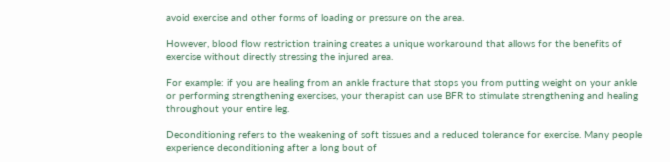avoid exercise and other forms of loading or pressure on the area.

However, blood flow restriction training creates a unique workaround that allows for the benefits of exercise without directly stressing the injured area.

For example: if you are healing from an ankle fracture that stops you from putting weight on your ankle or performing strengthening exercises, your therapist can use BFR to stimulate strengthening and healing throughout your entire leg.

Deconditioning refers to the weakening of soft tissues and a reduced tolerance for exercise. Many people experience deconditioning after a long bout of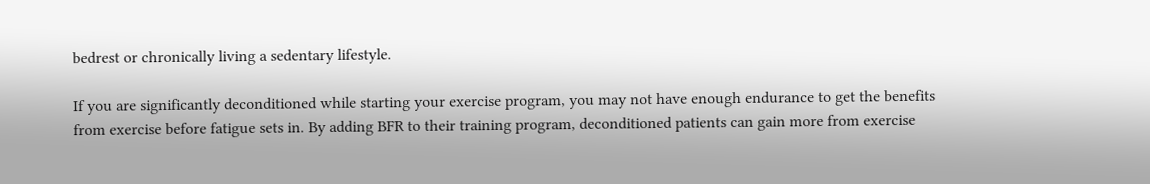bedrest or chronically living a sedentary lifestyle.

If you are significantly deconditioned while starting your exercise program, you may not have enough endurance to get the benefits from exercise before fatigue sets in. By adding BFR to their training program, deconditioned patients can gain more from exercise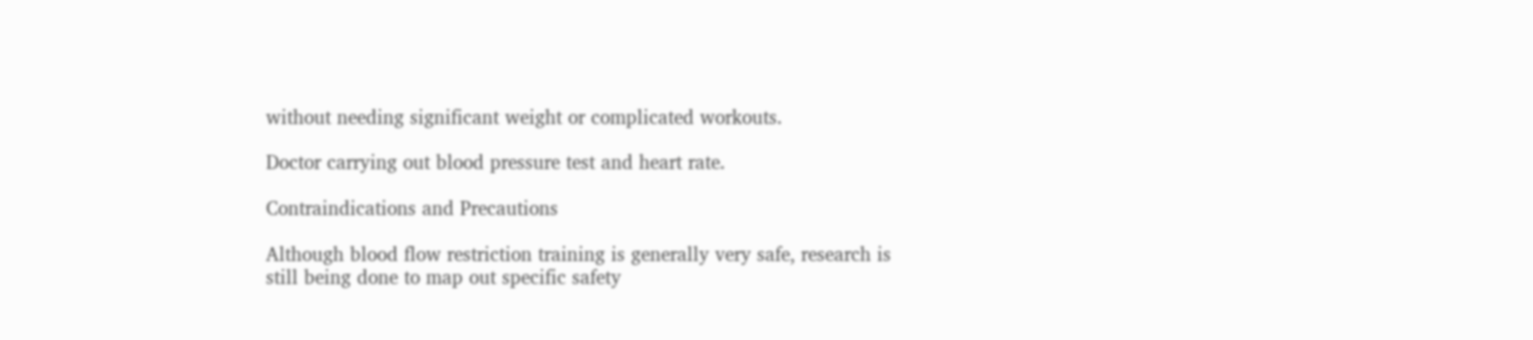without needing significant weight or complicated workouts.

Doctor carrying out blood pressure test and heart rate.

Contraindications and Precautions

Although blood flow restriction training is generally very safe, research is still being done to map out specific safety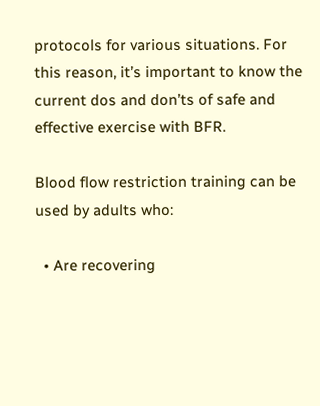protocols for various situations. For this reason, it’s important to know the current dos and don’ts of safe and effective exercise with BFR.

Blood flow restriction training can be used by adults who:

  • Are recovering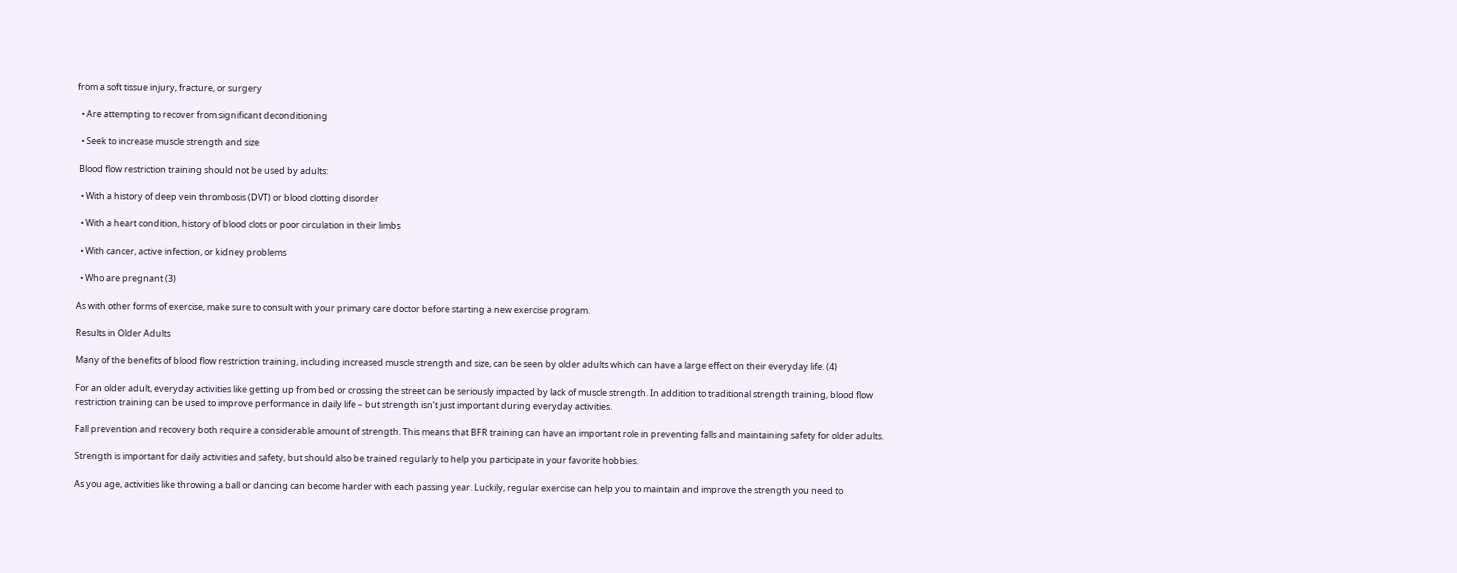from a soft tissue injury, fracture, or surgery

  • Are attempting to recover from significant deconditioning

  • Seek to increase muscle strength and size

 Blood flow restriction training should not be used by adults:

  • With a history of deep vein thrombosis (DVT) or blood clotting disorder

  • With a heart condition, history of blood clots or poor circulation in their limbs

  • With cancer, active infection, or kidney problems

  • Who are pregnant (3)

As with other forms of exercise, make sure to consult with your primary care doctor before starting a new exercise program.

Results in Older Adults

Many of the benefits of blood flow restriction training, including increased muscle strength and size, can be seen by older adults which can have a large effect on their everyday life. (4)

For an older adult, everyday activities like getting up from bed or crossing the street can be seriously impacted by lack of muscle strength. In addition to traditional strength training, blood flow restriction training can be used to improve performance in daily life – but strength isn’t just important during everyday activities.

Fall prevention and recovery both require a considerable amount of strength. This means that BFR training can have an important role in preventing falls and maintaining safety for older adults.

Strength is important for daily activities and safety, but should also be trained regularly to help you participate in your favorite hobbies.

As you age, activities like throwing a ball or dancing can become harder with each passing year. Luckily, regular exercise can help you to maintain and improve the strength you need to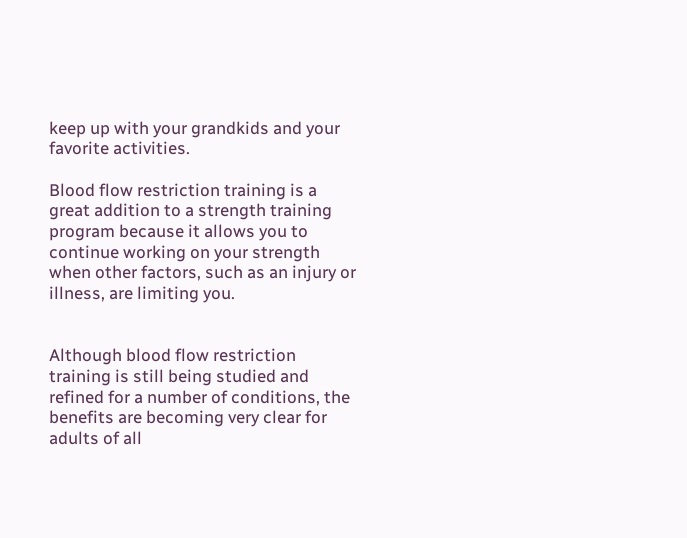keep up with your grandkids and your favorite activities.

Blood flow restriction training is a great addition to a strength training program because it allows you to continue working on your strength when other factors, such as an injury or illness, are limiting you.


Although blood flow restriction training is still being studied and refined for a number of conditions, the benefits are becoming very clear for adults of all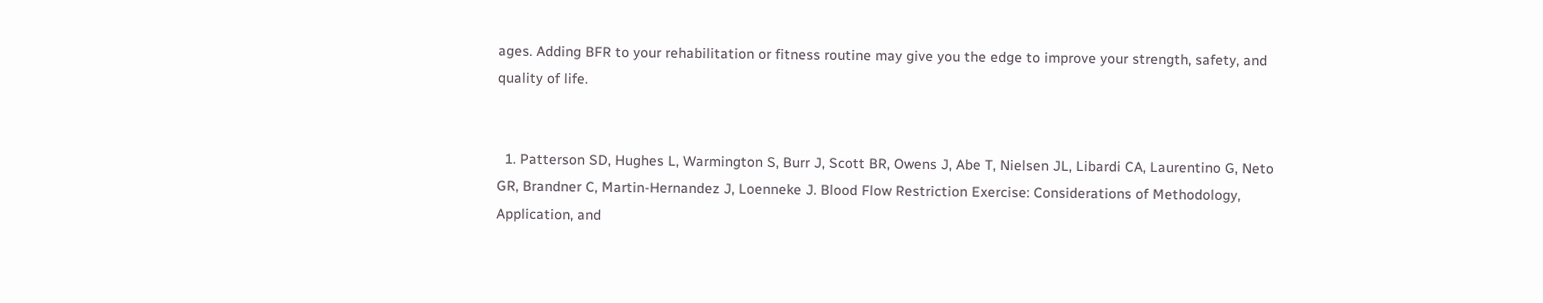ages. Adding BFR to your rehabilitation or fitness routine may give you the edge to improve your strength, safety, and quality of life.


  1. Patterson SD, Hughes L, Warmington S, Burr J, Scott BR, Owens J, Abe T, Nielsen JL, Libardi CA, Laurentino G, Neto GR, Brandner C, Martin-Hernandez J, Loenneke J. Blood Flow Restriction Exercise: Considerations of Methodology, Application, and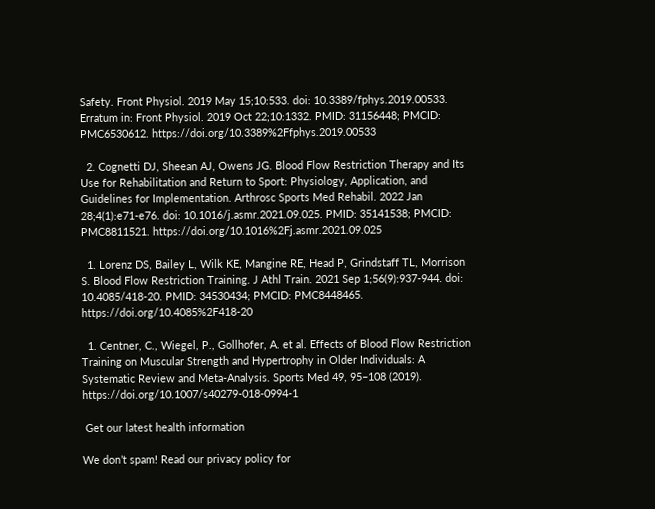Safety. Front Physiol. 2019 May 15;10:533. doi: 10.3389/fphys.2019.00533. Erratum in: Front Physiol. 2019 Oct 22;10:1332. PMID: 31156448; PMCID: PMC6530612. https://doi.org/10.3389%2Ffphys.2019.00533

  2. Cognetti DJ, Sheean AJ, Owens JG. Blood Flow Restriction Therapy and Its Use for Rehabilitation and Return to Sport: Physiology, Application, and Guidelines for Implementation. Arthrosc Sports Med Rehabil. 2022 Jan 28;4(1):e71-e76. doi: 10.1016/j.asmr.2021.09.025. PMID: 35141538; PMCID: PMC8811521. https://doi.org/10.1016%2Fj.asmr.2021.09.025

  1. Lorenz DS, Bailey L, Wilk KE, Mangine RE, Head P, Grindstaff TL, Morrison S. Blood Flow Restriction Training. J Athl Train. 2021 Sep 1;56(9):937-944. doi: 10.4085/418-20. PMID: 34530434; PMCID: PMC8448465. https://doi.org/10.4085%2F418-20

  1. Centner, C., Wiegel, P., Gollhofer, A. et al. Effects of Blood Flow Restriction Training on Muscular Strength and Hypertrophy in Older Individuals: A Systematic Review and Meta-Analysis. Sports Med 49, 95–108 (2019). https://doi.org/10.1007/s40279-018-0994-1

 Get our latest health information

We don’t spam! Read our privacy policy for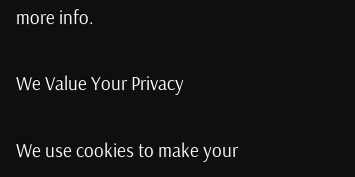more info.

We Value Your Privacy

We use cookies to make your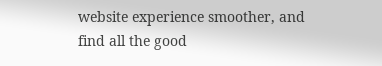website experience smoother, and find all the good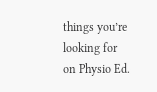things you’re looking for on Physio Ed.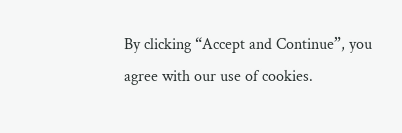By clicking “Accept and Continue”, you agree with our use of cookies.